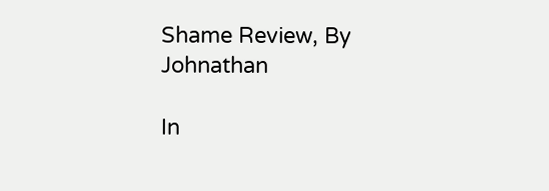Shame Review, By Johnathan

In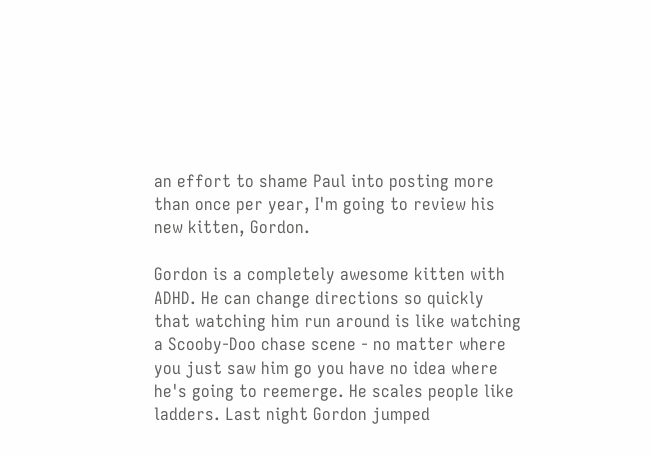an effort to shame Paul into posting more than once per year, I'm going to review his new kitten, Gordon.

Gordon is a completely awesome kitten with ADHD. He can change directions so quickly that watching him run around is like watching a Scooby-Doo chase scene - no matter where you just saw him go you have no idea where he's going to reemerge. He scales people like ladders. Last night Gordon jumped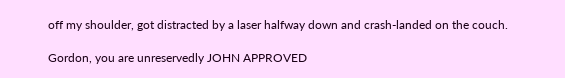off my shoulder, got distracted by a laser halfway down and crash-landed on the couch.

Gordon, you are unreservedly JOHN APPROVED